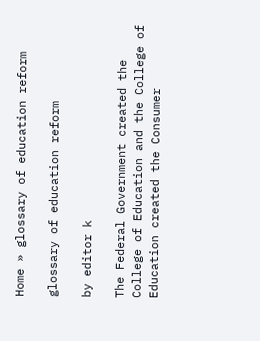Home » glossary of education reform

glossary of education reform

by editor k

The Federal Government created the College of Education and the College of Education created the Consumer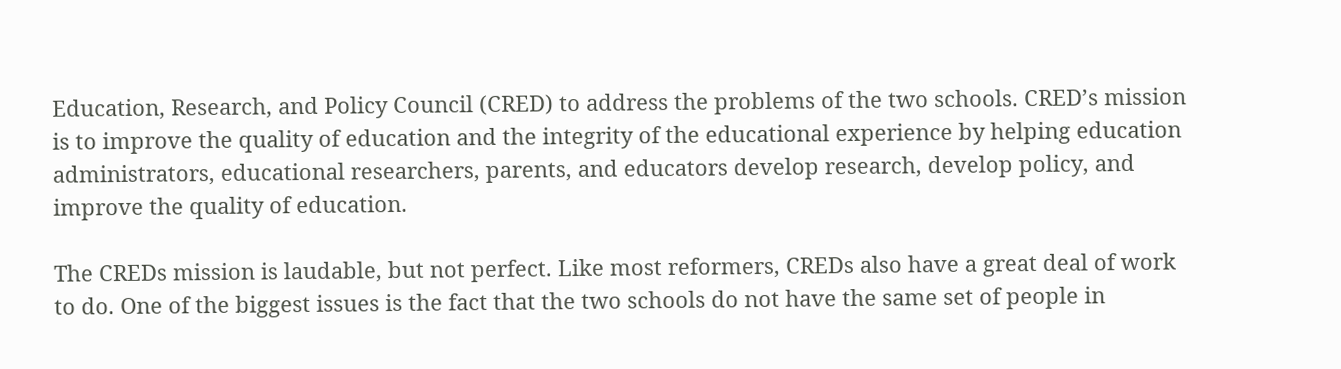Education, Research, and Policy Council (CRED) to address the problems of the two schools. CRED’s mission is to improve the quality of education and the integrity of the educational experience by helping education administrators, educational researchers, parents, and educators develop research, develop policy, and improve the quality of education.

The CREDs mission is laudable, but not perfect. Like most reformers, CREDs also have a great deal of work to do. One of the biggest issues is the fact that the two schools do not have the same set of people in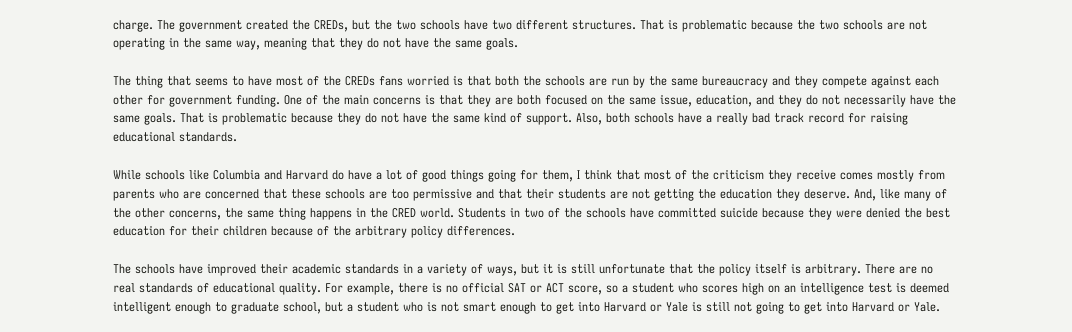charge. The government created the CREDs, but the two schools have two different structures. That is problematic because the two schools are not operating in the same way, meaning that they do not have the same goals.

The thing that seems to have most of the CREDs fans worried is that both the schools are run by the same bureaucracy and they compete against each other for government funding. One of the main concerns is that they are both focused on the same issue, education, and they do not necessarily have the same goals. That is problematic because they do not have the same kind of support. Also, both schools have a really bad track record for raising educational standards.

While schools like Columbia and Harvard do have a lot of good things going for them, I think that most of the criticism they receive comes mostly from parents who are concerned that these schools are too permissive and that their students are not getting the education they deserve. And, like many of the other concerns, the same thing happens in the CRED world. Students in two of the schools have committed suicide because they were denied the best education for their children because of the arbitrary policy differences.

The schools have improved their academic standards in a variety of ways, but it is still unfortunate that the policy itself is arbitrary. There are no real standards of educational quality. For example, there is no official SAT or ACT score, so a student who scores high on an intelligence test is deemed intelligent enough to graduate school, but a student who is not smart enough to get into Harvard or Yale is still not going to get into Harvard or Yale.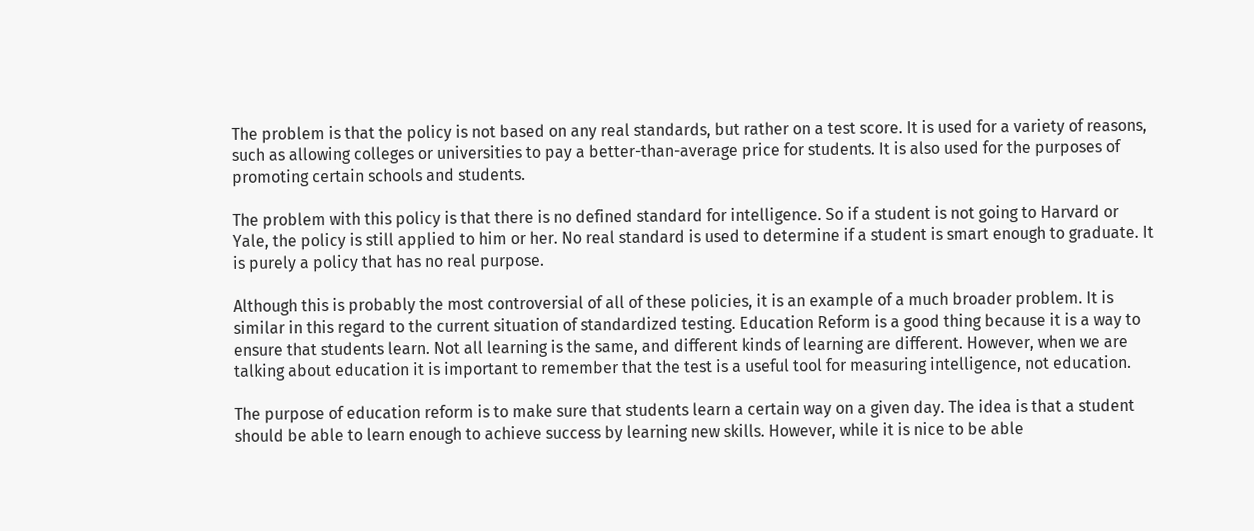The problem is that the policy is not based on any real standards, but rather on a test score. It is used for a variety of reasons, such as allowing colleges or universities to pay a better-than-average price for students. It is also used for the purposes of promoting certain schools and students.

The problem with this policy is that there is no defined standard for intelligence. So if a student is not going to Harvard or Yale, the policy is still applied to him or her. No real standard is used to determine if a student is smart enough to graduate. It is purely a policy that has no real purpose.

Although this is probably the most controversial of all of these policies, it is an example of a much broader problem. It is similar in this regard to the current situation of standardized testing. Education Reform is a good thing because it is a way to ensure that students learn. Not all learning is the same, and different kinds of learning are different. However, when we are talking about education it is important to remember that the test is a useful tool for measuring intelligence, not education.

The purpose of education reform is to make sure that students learn a certain way on a given day. The idea is that a student should be able to learn enough to achieve success by learning new skills. However, while it is nice to be able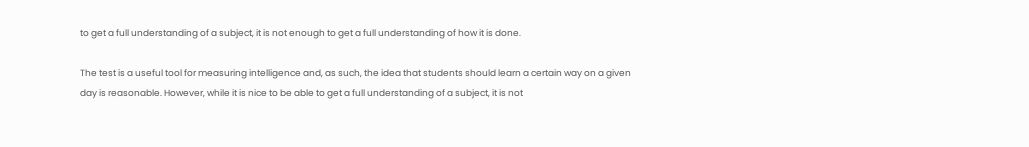to get a full understanding of a subject, it is not enough to get a full understanding of how it is done.

The test is a useful tool for measuring intelligence and, as such, the idea that students should learn a certain way on a given day is reasonable. However, while it is nice to be able to get a full understanding of a subject, it is not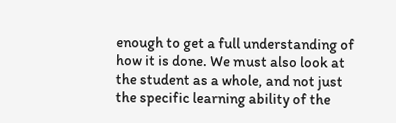enough to get a full understanding of how it is done. We must also look at the student as a whole, and not just the specific learning ability of the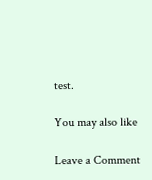test.

You may also like

Leave a Comment